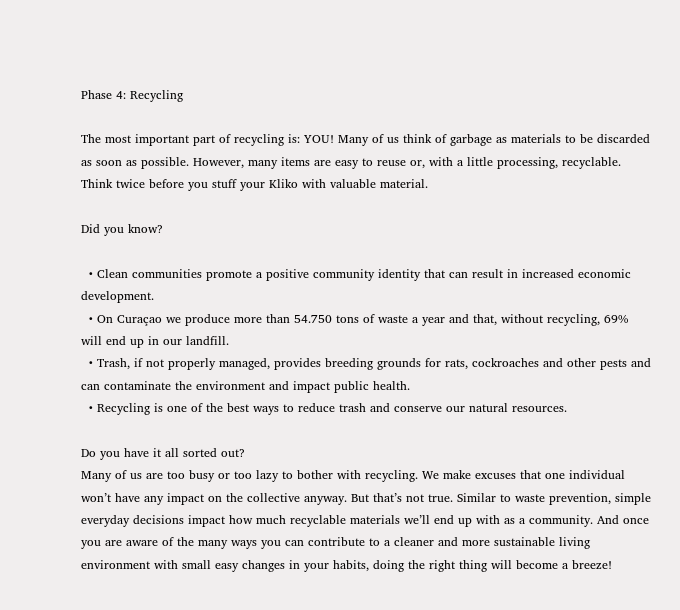Phase 4: Recycling

The most important part of recycling is: YOU! Many of us think of garbage as materials to be discarded as soon as possible. However, many items are easy to reuse or, with a little processing, recyclable. Think twice before you stuff your Kliko with valuable material.

Did you know?

  • Clean communities promote a positive community identity that can result in increased economic development.
  • On Curaçao we produce more than 54.750 tons of waste a year and that, without recycling, 69% will end up in our landfill.
  • Trash, if not properly managed, provides breeding grounds for rats, cockroaches and other pests and can contaminate the environment and impact public health.
  • Recycling is one of the best ways to reduce trash and conserve our natural resources.

Do you have it all sorted out?
Many of us are too busy or too lazy to bother with recycling. We make excuses that one individual won’t have any impact on the collective anyway. But that’s not true. Similar to waste prevention, simple everyday decisions impact how much recyclable materials we’ll end up with as a community. And once you are aware of the many ways you can contribute to a cleaner and more sustainable living environment with small easy changes in your habits, doing the right thing will become a breeze!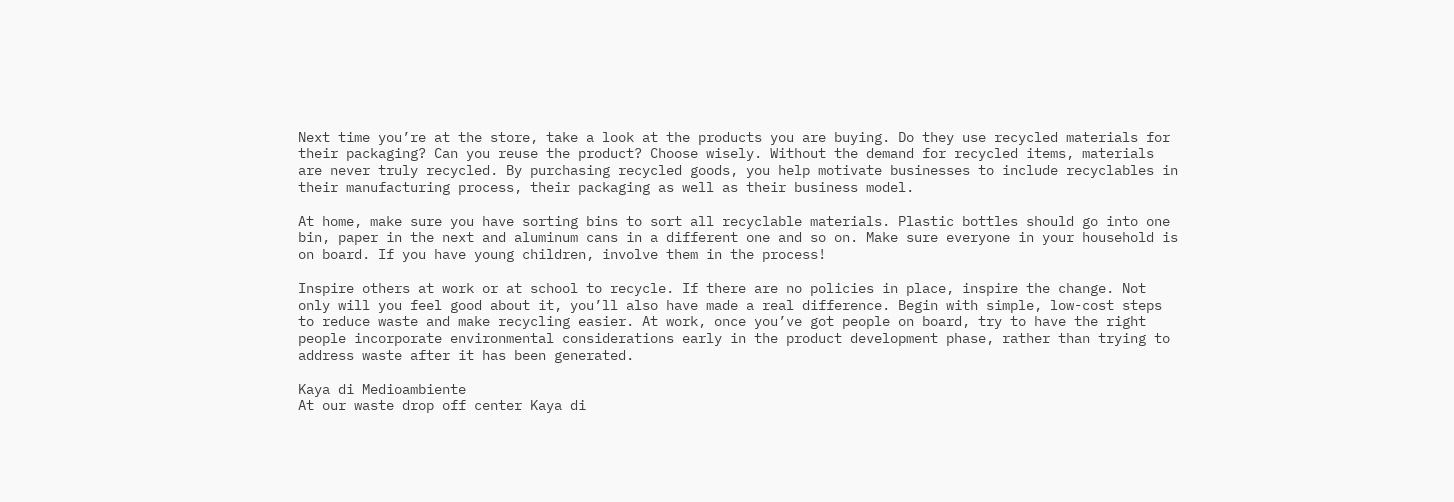Next time you’re at the store, take a look at the products you are buying. Do they use recycled materials for their packaging? Can you reuse the product? Choose wisely. Without the demand for recycled items, materials are never truly recycled. By purchasing recycled goods, you help motivate businesses to include recyclables in their manufacturing process, their packaging as well as their business model.

At home, make sure you have sorting bins to sort all recyclable materials. Plastic bottles should go into one bin, paper in the next and aluminum cans in a different one and so on. Make sure everyone in your household is on board. If you have young children, involve them in the process!

Inspire others at work or at school to recycle. If there are no policies in place, inspire the change. Not only will you feel good about it, you’ll also have made a real difference. Begin with simple, low-cost steps to reduce waste and make recycling easier. At work, once you’ve got people on board, try to have the right people incorporate environmental considerations early in the product development phase, rather than trying to address waste after it has been generated.

Kaya di Medioambiente
At our waste drop off center Kaya di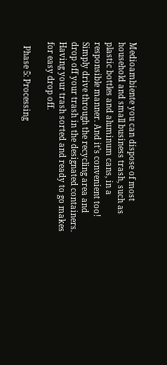Medioambiente you can dispose of most household and small business trash, such as plastic bottles and aluminum cans, in a responsible manner. And it’s convenient too! Simply drive through the recycling area and drop off your trash in the designated containers. Having your trash sorted and ready to go makes for easy drop off.

  Phase 5: Processing